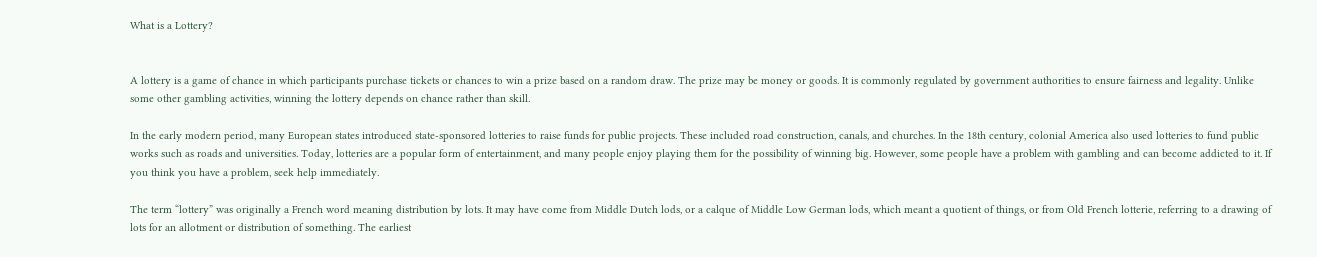What is a Lottery?


A lottery is a game of chance in which participants purchase tickets or chances to win a prize based on a random draw. The prize may be money or goods. It is commonly regulated by government authorities to ensure fairness and legality. Unlike some other gambling activities, winning the lottery depends on chance rather than skill.

In the early modern period, many European states introduced state-sponsored lotteries to raise funds for public projects. These included road construction, canals, and churches. In the 18th century, colonial America also used lotteries to fund public works such as roads and universities. Today, lotteries are a popular form of entertainment, and many people enjoy playing them for the possibility of winning big. However, some people have a problem with gambling and can become addicted to it. If you think you have a problem, seek help immediately.

The term “lottery” was originally a French word meaning distribution by lots. It may have come from Middle Dutch lods, or a calque of Middle Low German lods, which meant a quotient of things, or from Old French lotterie, referring to a drawing of lots for an allotment or distribution of something. The earliest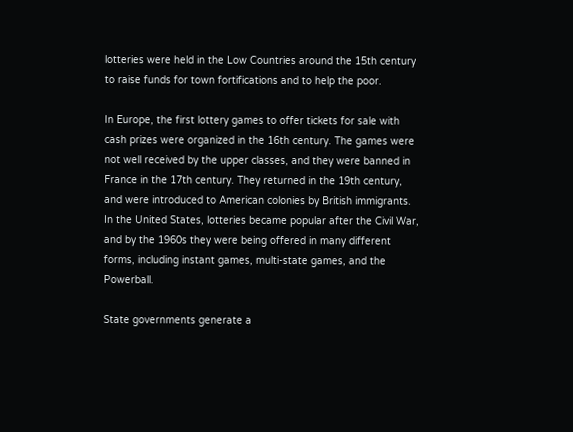lotteries were held in the Low Countries around the 15th century to raise funds for town fortifications and to help the poor.

In Europe, the first lottery games to offer tickets for sale with cash prizes were organized in the 16th century. The games were not well received by the upper classes, and they were banned in France in the 17th century. They returned in the 19th century, and were introduced to American colonies by British immigrants. In the United States, lotteries became popular after the Civil War, and by the 1960s they were being offered in many different forms, including instant games, multi-state games, and the Powerball.

State governments generate a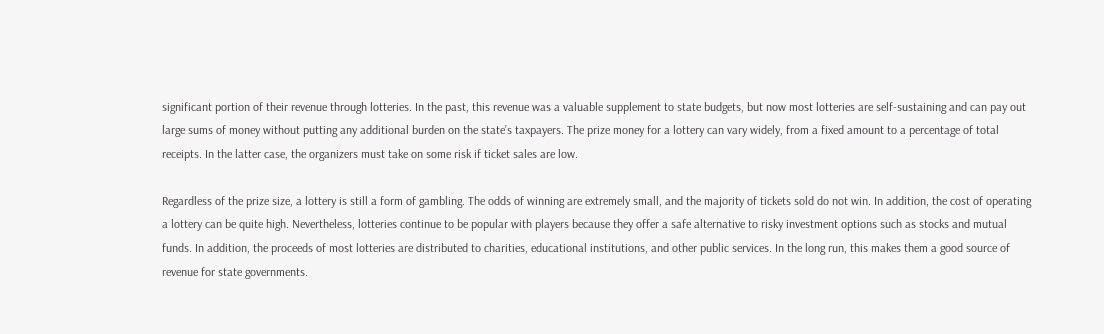significant portion of their revenue through lotteries. In the past, this revenue was a valuable supplement to state budgets, but now most lotteries are self-sustaining and can pay out large sums of money without putting any additional burden on the state’s taxpayers. The prize money for a lottery can vary widely, from a fixed amount to a percentage of total receipts. In the latter case, the organizers must take on some risk if ticket sales are low.

Regardless of the prize size, a lottery is still a form of gambling. The odds of winning are extremely small, and the majority of tickets sold do not win. In addition, the cost of operating a lottery can be quite high. Nevertheless, lotteries continue to be popular with players because they offer a safe alternative to risky investment options such as stocks and mutual funds. In addition, the proceeds of most lotteries are distributed to charities, educational institutions, and other public services. In the long run, this makes them a good source of revenue for state governments.